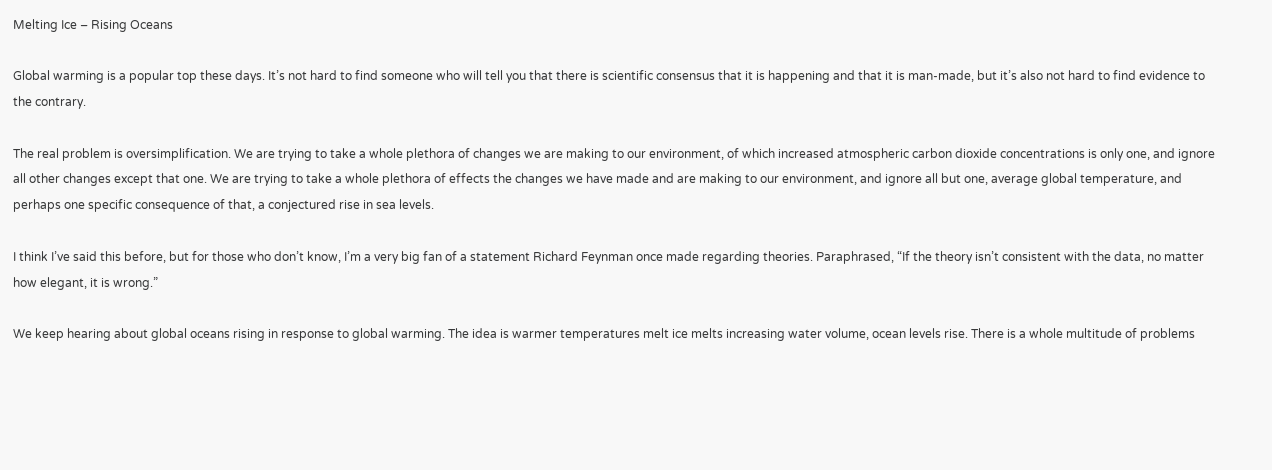Melting Ice – Rising Oceans

Global warming is a popular top these days. It’s not hard to find someone who will tell you that there is scientific consensus that it is happening and that it is man-made, but it’s also not hard to find evidence to the contrary.

The real problem is oversimplification. We are trying to take a whole plethora of changes we are making to our environment, of which increased atmospheric carbon dioxide concentrations is only one, and ignore all other changes except that one. We are trying to take a whole plethora of effects the changes we have made and are making to our environment, and ignore all but one, average global temperature, and perhaps one specific consequence of that, a conjectured rise in sea levels.

I think I’ve said this before, but for those who don’t know, I’m a very big fan of a statement Richard Feynman once made regarding theories. Paraphrased, “If the theory isn’t consistent with the data, no matter how elegant, it is wrong.”

We keep hearing about global oceans rising in response to global warming. The idea is warmer temperatures melt ice melts increasing water volume, ocean levels rise. There is a whole multitude of problems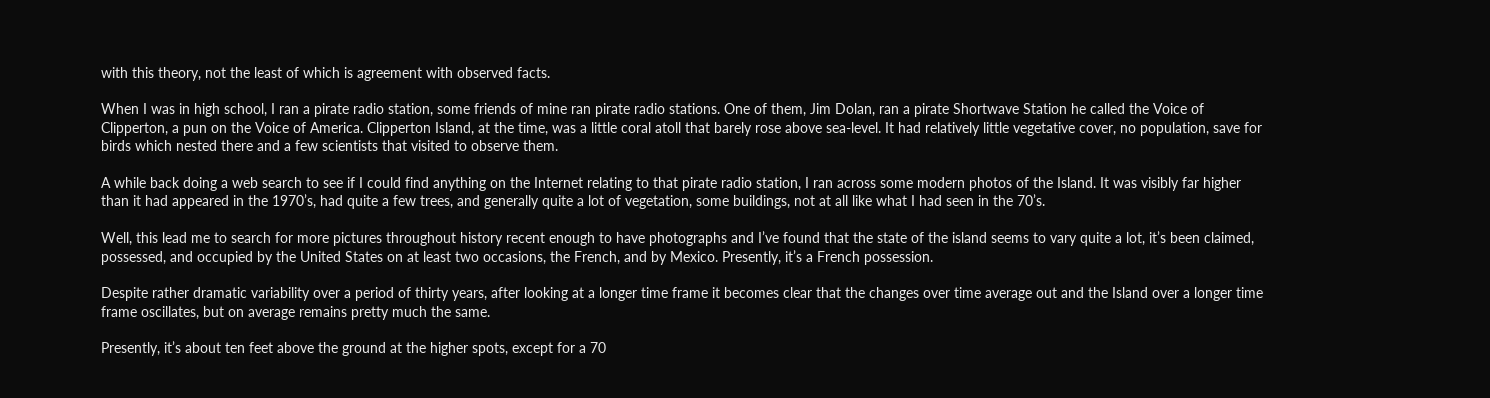with this theory, not the least of which is agreement with observed facts.

When I was in high school, I ran a pirate radio station, some friends of mine ran pirate radio stations. One of them, Jim Dolan, ran a pirate Shortwave Station he called the Voice of Clipperton, a pun on the Voice of America. Clipperton Island, at the time, was a little coral atoll that barely rose above sea-level. It had relatively little vegetative cover, no population, save for birds which nested there and a few scientists that visited to observe them.

A while back doing a web search to see if I could find anything on the Internet relating to that pirate radio station, I ran across some modern photos of the Island. It was visibly far higher than it had appeared in the 1970’s, had quite a few trees, and generally quite a lot of vegetation, some buildings, not at all like what I had seen in the 70’s.

Well, this lead me to search for more pictures throughout history recent enough to have photographs and I’ve found that the state of the island seems to vary quite a lot, it’s been claimed, possessed, and occupied by the United States on at least two occasions, the French, and by Mexico. Presently, it’s a French possession.

Despite rather dramatic variability over a period of thirty years, after looking at a longer time frame it becomes clear that the changes over time average out and the Island over a longer time frame oscillates, but on average remains pretty much the same.

Presently, it’s about ten feet above the ground at the higher spots, except for a 70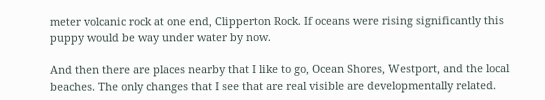meter volcanic rock at one end, Clipperton Rock. If oceans were rising significantly this puppy would be way under water by now.

And then there are places nearby that I like to go, Ocean Shores, Westport, and the local beaches. The only changes that I see that are real visible are developmentally related.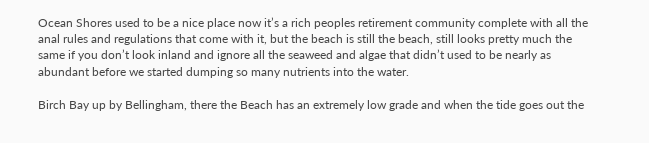Ocean Shores used to be a nice place now it’s a rich peoples retirement community complete with all the anal rules and regulations that come with it, but the beach is still the beach, still looks pretty much the same if you don’t look inland and ignore all the seaweed and algae that didn’t used to be nearly as abundant before we started dumping so many nutrients into the water.

Birch Bay up by Bellingham, there the Beach has an extremely low grade and when the tide goes out the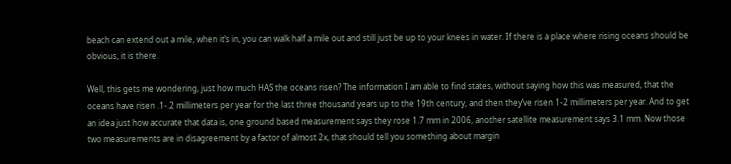beach can extend out a mile, when it’s in, you can walk half a mile out and still just be up to your knees in water. If there is a place where rising oceans should be obvious, it is there.

Well, this gets me wondering, just how much HAS the oceans risen? The information I am able to find states, without saying how this was measured, that the oceans have risen .1-.2 millimeters per year for the last three thousand years up to the 19th century, and then they’ve risen 1-2 millimeters per year. And to get an idea just how accurate that data is, one ground based measurement says they rose 1.7 mm in 2006, another satellite measurement says 3.1 mm. Now those two measurements are in disagreement by a factor of almost 2x, that should tell you something about margin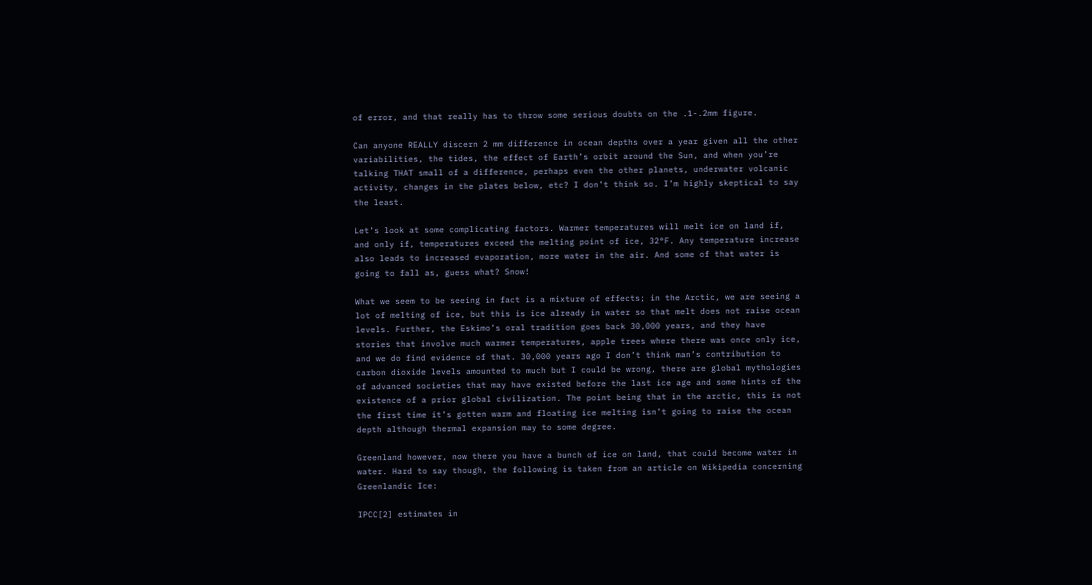of error, and that really has to throw some serious doubts on the .1-.2mm figure.

Can anyone REALLY discern 2 mm difference in ocean depths over a year given all the other variabilities, the tides, the effect of Earth’s orbit around the Sun, and when you’re talking THAT small of a difference, perhaps even the other planets, underwater volcanic activity, changes in the plates below, etc? I don’t think so. I’m highly skeptical to say the least.

Let’s look at some complicating factors. Warmer temperatures will melt ice on land if, and only if, temperatures exceed the melting point of ice, 32°F. Any temperature increase also leads to increased evaporation, more water in the air. And some of that water is going to fall as, guess what? Snow!

What we seem to be seeing in fact is a mixture of effects; in the Arctic, we are seeing a lot of melting of ice, but this is ice already in water so that melt does not raise ocean levels. Further, the Eskimo’s oral tradition goes back 30,000 years, and they have stories that involve much warmer temperatures, apple trees where there was once only ice, and we do find evidence of that. 30,000 years ago I don’t think man’s contribution to carbon dioxide levels amounted to much but I could be wrong, there are global mythologies of advanced societies that may have existed before the last ice age and some hints of the existence of a prior global civilization. The point being that in the arctic, this is not the first time it’s gotten warm and floating ice melting isn’t going to raise the ocean depth although thermal expansion may to some degree.

Greenland however, now there you have a bunch of ice on land, that could become water in water. Hard to say though, the following is taken from an article on Wikipedia concerning Greenlandic Ice:

IPCC[2] estimates in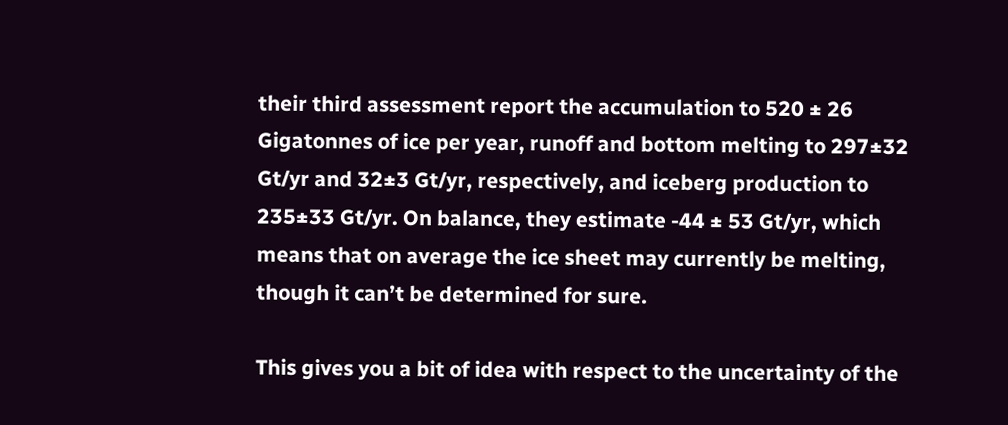their third assessment report the accumulation to 520 ± 26 Gigatonnes of ice per year, runoff and bottom melting to 297±32 Gt/yr and 32±3 Gt/yr, respectively, and iceberg production to 235±33 Gt/yr. On balance, they estimate -44 ± 53 Gt/yr, which means that on average the ice sheet may currently be melting, though it can’t be determined for sure.

This gives you a bit of idea with respect to the uncertainty of the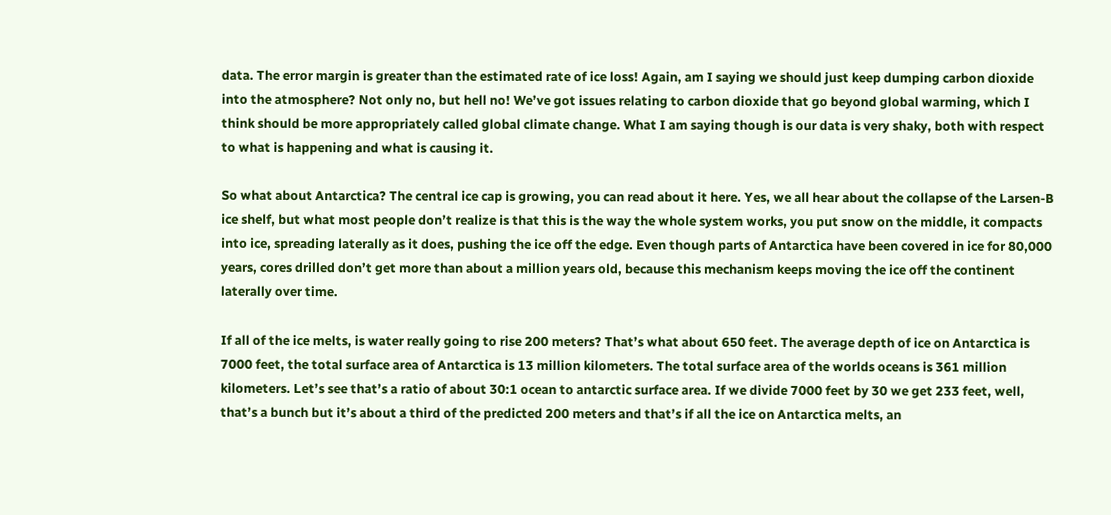data. The error margin is greater than the estimated rate of ice loss! Again, am I saying we should just keep dumping carbon dioxide into the atmosphere? Not only no, but hell no! We’ve got issues relating to carbon dioxide that go beyond global warming, which I think should be more appropriately called global climate change. What I am saying though is our data is very shaky, both with respect to what is happening and what is causing it.

So what about Antarctica? The central ice cap is growing, you can read about it here. Yes, we all hear about the collapse of the Larsen-B ice shelf, but what most people don’t realize is that this is the way the whole system works, you put snow on the middle, it compacts into ice, spreading laterally as it does, pushing the ice off the edge. Even though parts of Antarctica have been covered in ice for 80,000 years, cores drilled don’t get more than about a million years old, because this mechanism keeps moving the ice off the continent laterally over time.

If all of the ice melts, is water really going to rise 200 meters? That’s what about 650 feet. The average depth of ice on Antarctica is 7000 feet, the total surface area of Antarctica is 13 million kilometers. The total surface area of the worlds oceans is 361 million kilometers. Let’s see that’s a ratio of about 30:1 ocean to antarctic surface area. If we divide 7000 feet by 30 we get 233 feet, well, that’s a bunch but it’s about a third of the predicted 200 meters and that’s if all the ice on Antarctica melts, an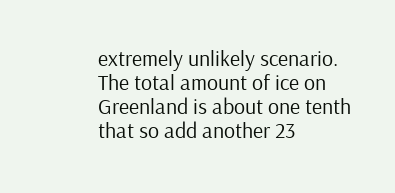extremely unlikely scenario. The total amount of ice on Greenland is about one tenth that so add another 23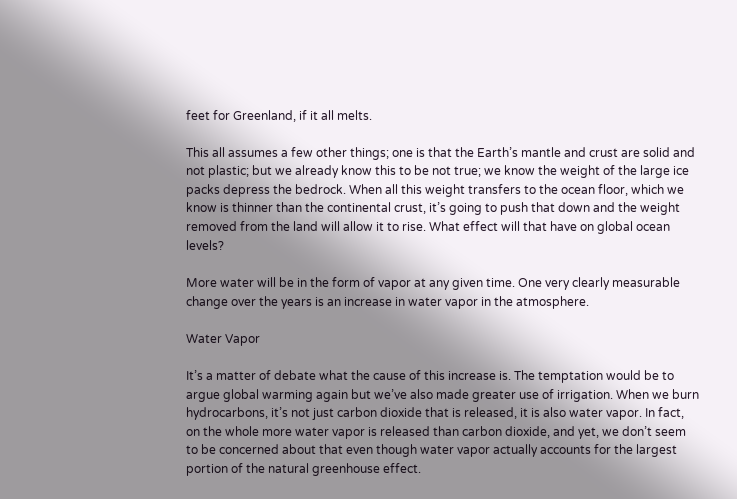feet for Greenland, if it all melts.

This all assumes a few other things; one is that the Earth’s mantle and crust are solid and not plastic; but we already know this to be not true; we know the weight of the large ice packs depress the bedrock. When all this weight transfers to the ocean floor, which we know is thinner than the continental crust, it’s going to push that down and the weight removed from the land will allow it to rise. What effect will that have on global ocean levels?

More water will be in the form of vapor at any given time. One very clearly measurable change over the years is an increase in water vapor in the atmosphere.

Water Vapor

It’s a matter of debate what the cause of this increase is. The temptation would be to argue global warming again but we’ve also made greater use of irrigation. When we burn hydrocarbons, it’s not just carbon dioxide that is released, it is also water vapor. In fact, on the whole more water vapor is released than carbon dioxide, and yet, we don’t seem to be concerned about that even though water vapor actually accounts for the largest portion of the natural greenhouse effect.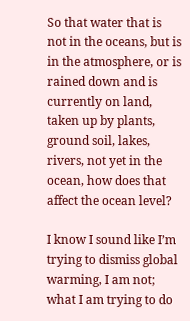So that water that is not in the oceans, but is in the atmosphere, or is rained down and is currently on land, taken up by plants, ground soil, lakes, rivers, not yet in the ocean, how does that affect the ocean level?

I know I sound like I’m trying to dismiss global warming, I am not; what I am trying to do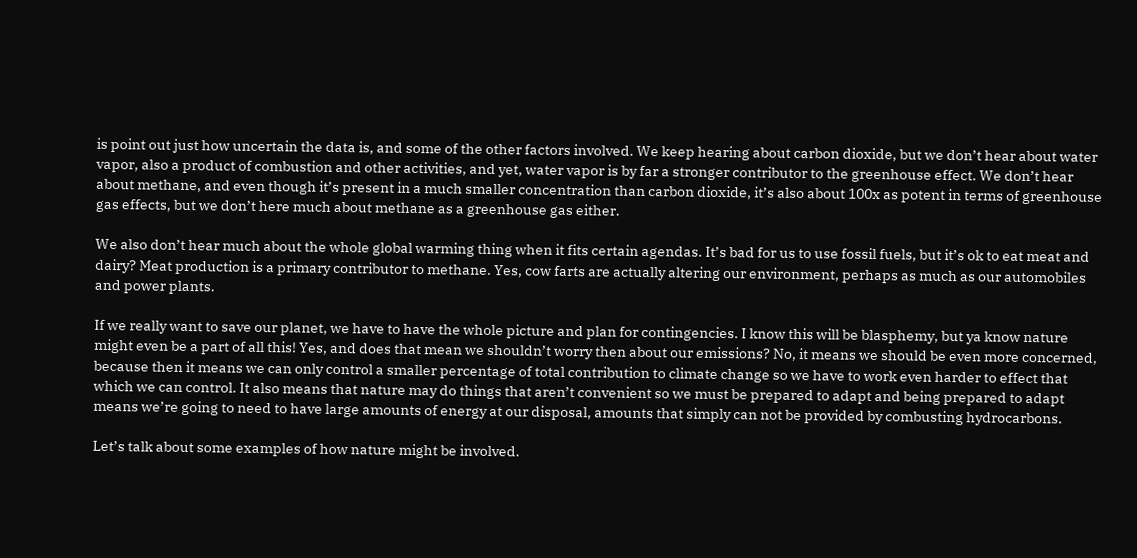is point out just how uncertain the data is, and some of the other factors involved. We keep hearing about carbon dioxide, but we don’t hear about water vapor, also a product of combustion and other activities, and yet, water vapor is by far a stronger contributor to the greenhouse effect. We don’t hear about methane, and even though it’s present in a much smaller concentration than carbon dioxide, it’s also about 100x as potent in terms of greenhouse gas effects, but we don’t here much about methane as a greenhouse gas either.

We also don’t hear much about the whole global warming thing when it fits certain agendas. It’s bad for us to use fossil fuels, but it’s ok to eat meat and dairy? Meat production is a primary contributor to methane. Yes, cow farts are actually altering our environment, perhaps as much as our automobiles and power plants.

If we really want to save our planet, we have to have the whole picture and plan for contingencies. I know this will be blasphemy, but ya know nature might even be a part of all this! Yes, and does that mean we shouldn’t worry then about our emissions? No, it means we should be even more concerned, because then it means we can only control a smaller percentage of total contribution to climate change so we have to work even harder to effect that which we can control. It also means that nature may do things that aren’t convenient so we must be prepared to adapt and being prepared to adapt means we’re going to need to have large amounts of energy at our disposal, amounts that simply can not be provided by combusting hydrocarbons.

Let’s talk about some examples of how nature might be involved.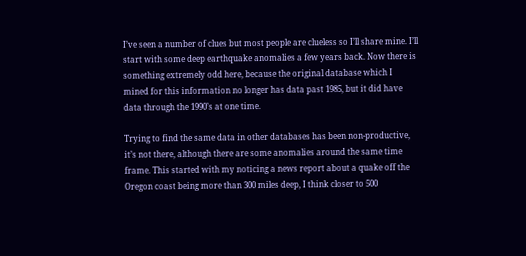I’ve seen a number of clues but most people are clueless so I’ll share mine. I’ll start with some deep earthquake anomalies a few years back. Now there is something extremely odd here, because the original database which I mined for this information no longer has data past 1985, but it did have data through the 1990’s at one time.

Trying to find the same data in other databases has been non-productive, it’s not there, although there are some anomalies around the same time frame. This started with my noticing a news report about a quake off the Oregon coast being more than 300 miles deep, I think closer to 500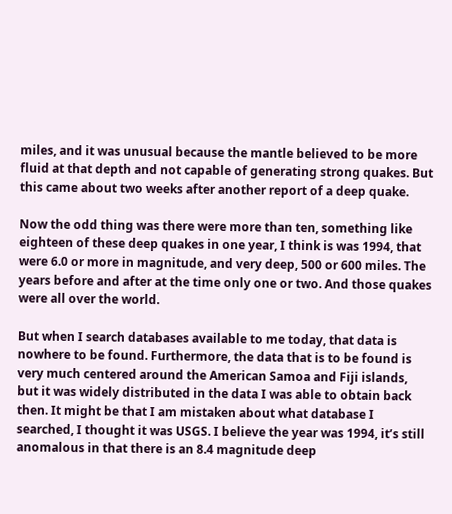miles, and it was unusual because the mantle believed to be more fluid at that depth and not capable of generating strong quakes. But this came about two weeks after another report of a deep quake.

Now the odd thing was there were more than ten, something like eighteen of these deep quakes in one year, I think is was 1994, that were 6.0 or more in magnitude, and very deep, 500 or 600 miles. The years before and after at the time only one or two. And those quakes were all over the world.

But when I search databases available to me today, that data is nowhere to be found. Furthermore, the data that is to be found is very much centered around the American Samoa and Fiji islands, but it was widely distributed in the data I was able to obtain back then. It might be that I am mistaken about what database I searched, I thought it was USGS. I believe the year was 1994, it’s still anomalous in that there is an 8.4 magnitude deep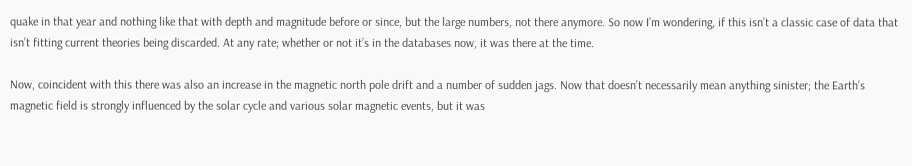quake in that year and nothing like that with depth and magnitude before or since, but the large numbers, not there anymore. So now I’m wondering, if this isn’t a classic case of data that isn’t fitting current theories being discarded. At any rate; whether or not it’s in the databases now, it was there at the time.

Now, coincident with this there was also an increase in the magnetic north pole drift and a number of sudden jags. Now that doesn’t necessarily mean anything sinister; the Earth’s magnetic field is strongly influenced by the solar cycle and various solar magnetic events, but it was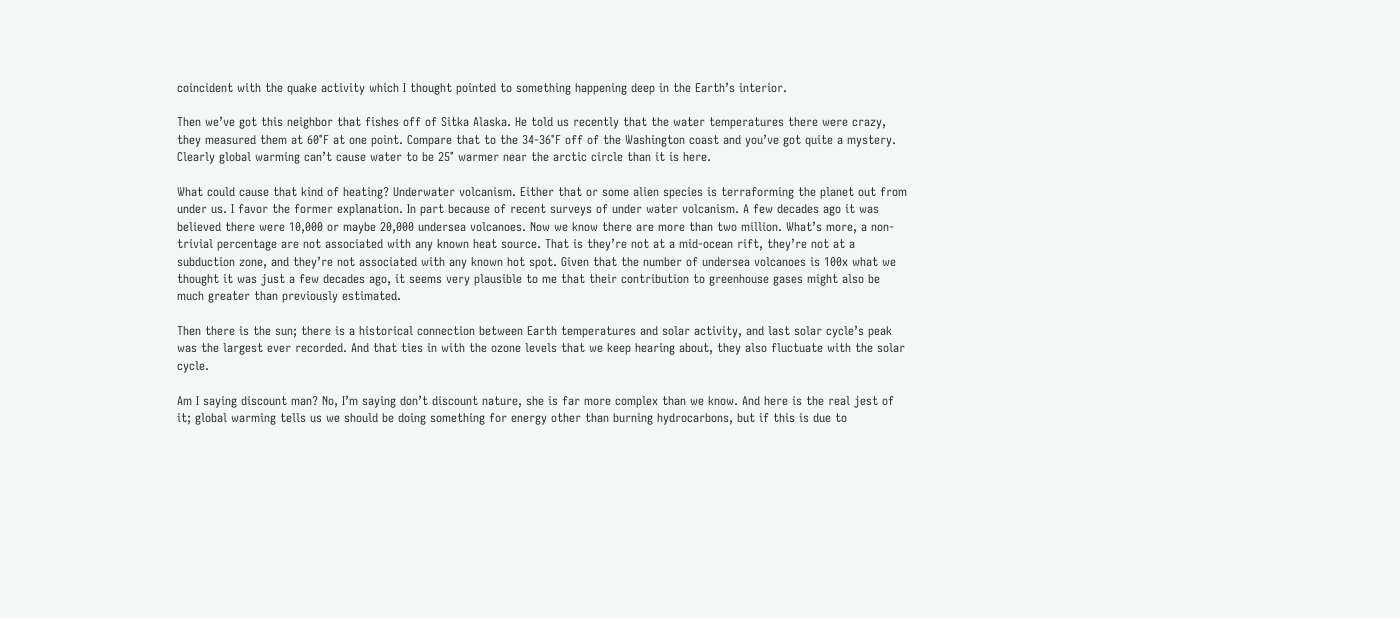coincident with the quake activity which I thought pointed to something happening deep in the Earth’s interior.

Then we’ve got this neighbor that fishes off of Sitka Alaska. He told us recently that the water temperatures there were crazy, they measured them at 60°F at one point. Compare that to the 34-36°F off of the Washington coast and you’ve got quite a mystery. Clearly global warming can’t cause water to be 25° warmer near the arctic circle than it is here.

What could cause that kind of heating? Underwater volcanism. Either that or some alien species is terraforming the planet out from under us. I favor the former explanation. In part because of recent surveys of under water volcanism. A few decades ago it was believed there were 10,000 or maybe 20,000 undersea volcanoes. Now we know there are more than two million. What’s more, a non-trivial percentage are not associated with any known heat source. That is they’re not at a mid-ocean rift, they’re not at a subduction zone, and they’re not associated with any known hot spot. Given that the number of undersea volcanoes is 100x what we thought it was just a few decades ago, it seems very plausible to me that their contribution to greenhouse gases might also be much greater than previously estimated.

Then there is the sun; there is a historical connection between Earth temperatures and solar activity, and last solar cycle’s peak was the largest ever recorded. And that ties in with the ozone levels that we keep hearing about, they also fluctuate with the solar cycle.

Am I saying discount man? No, I’m saying don’t discount nature, she is far more complex than we know. And here is the real jest of it; global warming tells us we should be doing something for energy other than burning hydrocarbons, but if this is due to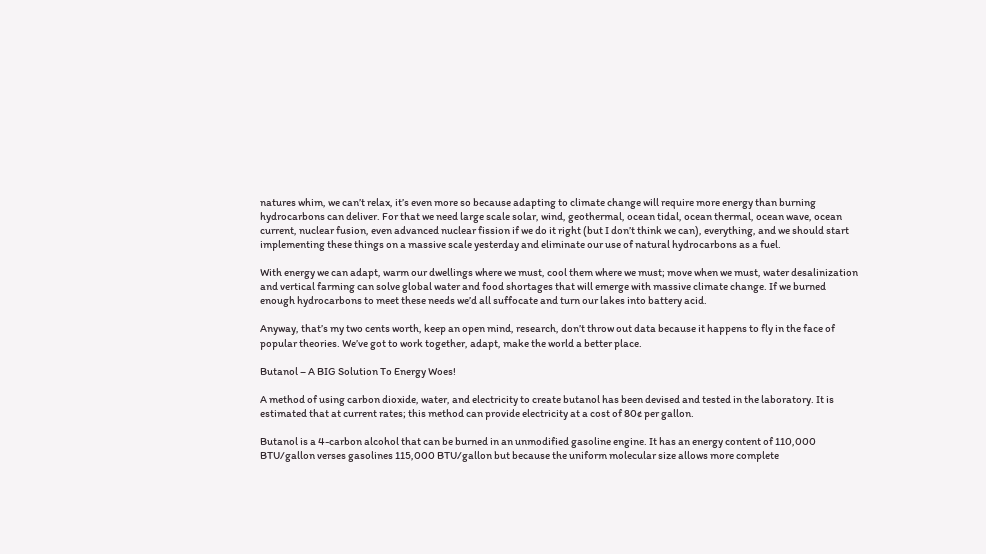natures whim, we can’t relax, it’s even more so because adapting to climate change will require more energy than burning hydrocarbons can deliver. For that we need large scale solar, wind, geothermal, ocean tidal, ocean thermal, ocean wave, ocean current, nuclear fusion, even advanced nuclear fission if we do it right (but I don’t think we can), everything, and we should start implementing these things on a massive scale yesterday and eliminate our use of natural hydrocarbons as a fuel.

With energy we can adapt, warm our dwellings where we must, cool them where we must; move when we must, water desalinization and vertical farming can solve global water and food shortages that will emerge with massive climate change. If we burned enough hydrocarbons to meet these needs we’d all suffocate and turn our lakes into battery acid.

Anyway, that’s my two cents worth, keep an open mind, research, don’t throw out data because it happens to fly in the face of popular theories. We’ve got to work together, adapt, make the world a better place.

Butanol – A BIG Solution To Energy Woes!

A method of using carbon dioxide, water, and electricity to create butanol has been devised and tested in the laboratory. It is estimated that at current rates; this method can provide electricity at a cost of 80¢ per gallon.

Butanol is a 4-carbon alcohol that can be burned in an unmodified gasoline engine. It has an energy content of 110,000 BTU/gallon verses gasolines 115,000 BTU/gallon but because the uniform molecular size allows more complete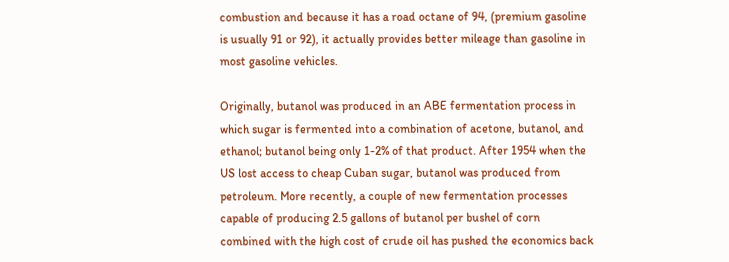combustion and because it has a road octane of 94, (premium gasoline is usually 91 or 92), it actually provides better mileage than gasoline in most gasoline vehicles.

Originally, butanol was produced in an ABE fermentation process in which sugar is fermented into a combination of acetone, butanol, and ethanol; butanol being only 1-2% of that product. After 1954 when the US lost access to cheap Cuban sugar, butanol was produced from petroleum. More recently, a couple of new fermentation processes capable of producing 2.5 gallons of butanol per bushel of corn combined with the high cost of crude oil has pushed the economics back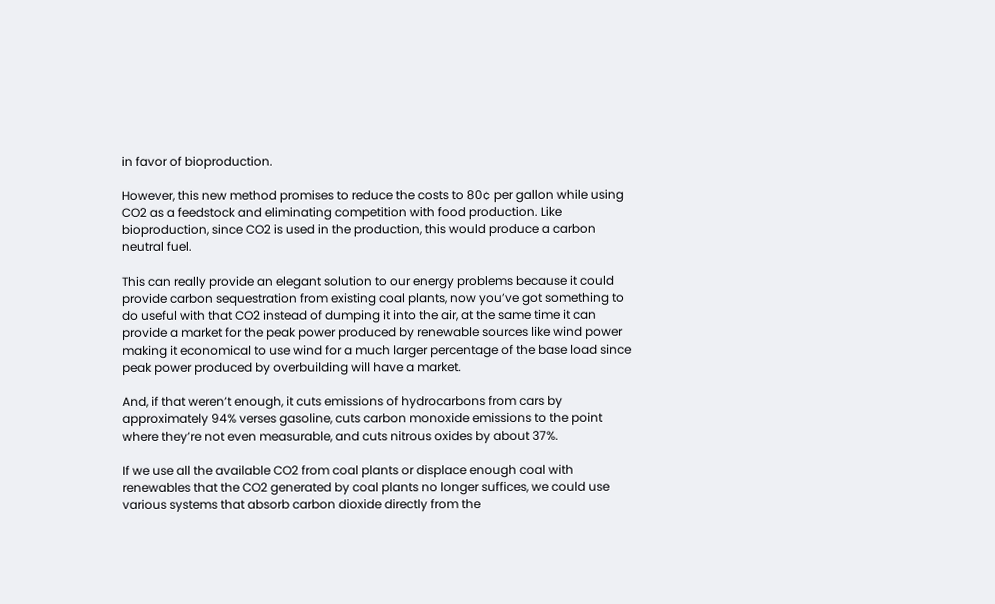in favor of bioproduction.

However, this new method promises to reduce the costs to 80¢ per gallon while using CO2 as a feedstock and eliminating competition with food production. Like bioproduction, since CO2 is used in the production, this would produce a carbon neutral fuel.

This can really provide an elegant solution to our energy problems because it could provide carbon sequestration from existing coal plants, now you’ve got something to do useful with that CO2 instead of dumping it into the air, at the same time it can provide a market for the peak power produced by renewable sources like wind power making it economical to use wind for a much larger percentage of the base load since peak power produced by overbuilding will have a market.

And, if that weren’t enough, it cuts emissions of hydrocarbons from cars by approximately 94% verses gasoline, cuts carbon monoxide emissions to the point where they’re not even measurable, and cuts nitrous oxides by about 37%.

If we use all the available CO2 from coal plants or displace enough coal with renewables that the CO2 generated by coal plants no longer suffices, we could use various systems that absorb carbon dioxide directly from the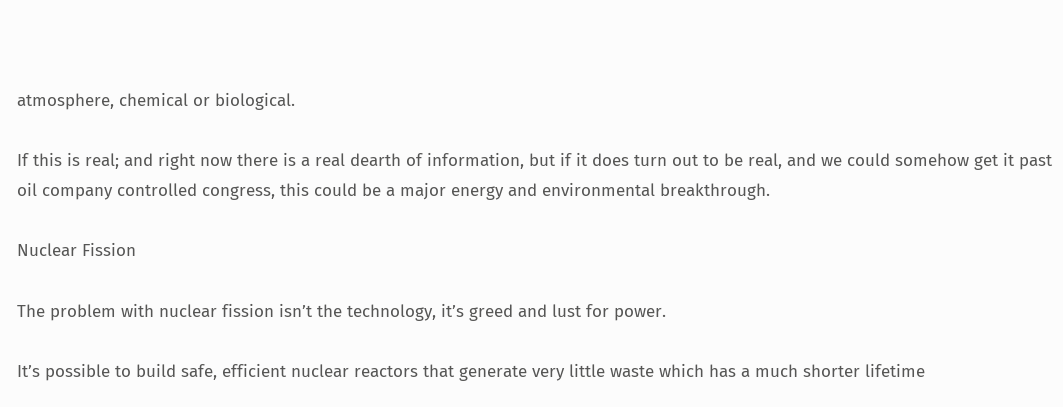atmosphere, chemical or biological.

If this is real; and right now there is a real dearth of information, but if it does turn out to be real, and we could somehow get it past oil company controlled congress, this could be a major energy and environmental breakthrough.

Nuclear Fission

The problem with nuclear fission isn’t the technology, it’s greed and lust for power.

It’s possible to build safe, efficient nuclear reactors that generate very little waste which has a much shorter lifetime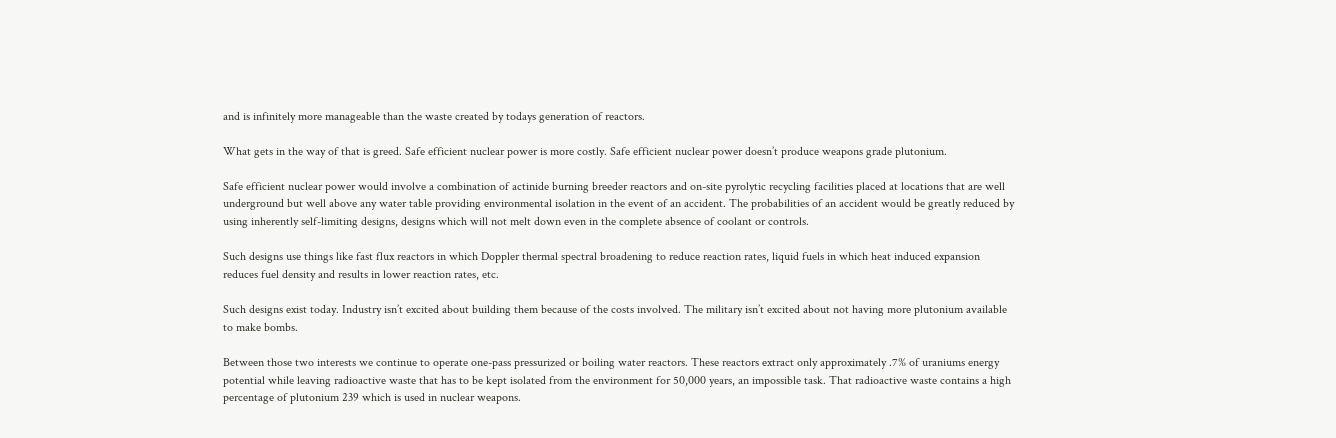and is infinitely more manageable than the waste created by todays generation of reactors.

What gets in the way of that is greed. Safe efficient nuclear power is more costly. Safe efficient nuclear power doesn’t produce weapons grade plutonium.

Safe efficient nuclear power would involve a combination of actinide burning breeder reactors and on-site pyrolytic recycling facilities placed at locations that are well underground but well above any water table providing environmental isolation in the event of an accident. The probabilities of an accident would be greatly reduced by using inherently self-limiting designs, designs which will not melt down even in the complete absence of coolant or controls.

Such designs use things like fast flux reactors in which Doppler thermal spectral broadening to reduce reaction rates, liquid fuels in which heat induced expansion reduces fuel density and results in lower reaction rates, etc.

Such designs exist today. Industry isn’t excited about building them because of the costs involved. The military isn’t excited about not having more plutonium available to make bombs.

Between those two interests we continue to operate one-pass pressurized or boiling water reactors. These reactors extract only approximately .7% of uraniums energy potential while leaving radioactive waste that has to be kept isolated from the environment for 50,000 years, an impossible task. That radioactive waste contains a high percentage of plutonium 239 which is used in nuclear weapons.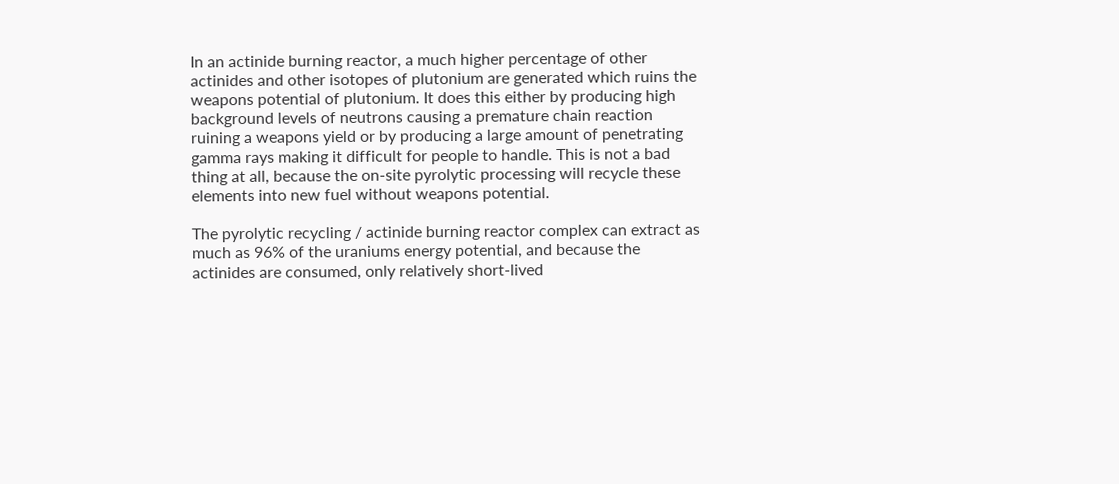In an actinide burning reactor, a much higher percentage of other actinides and other isotopes of plutonium are generated which ruins the weapons potential of plutonium. It does this either by producing high background levels of neutrons causing a premature chain reaction ruining a weapons yield or by producing a large amount of penetrating gamma rays making it difficult for people to handle. This is not a bad thing at all, because the on-site pyrolytic processing will recycle these elements into new fuel without weapons potential.

The pyrolytic recycling / actinide burning reactor complex can extract as much as 96% of the uraniums energy potential, and because the actinides are consumed, only relatively short-lived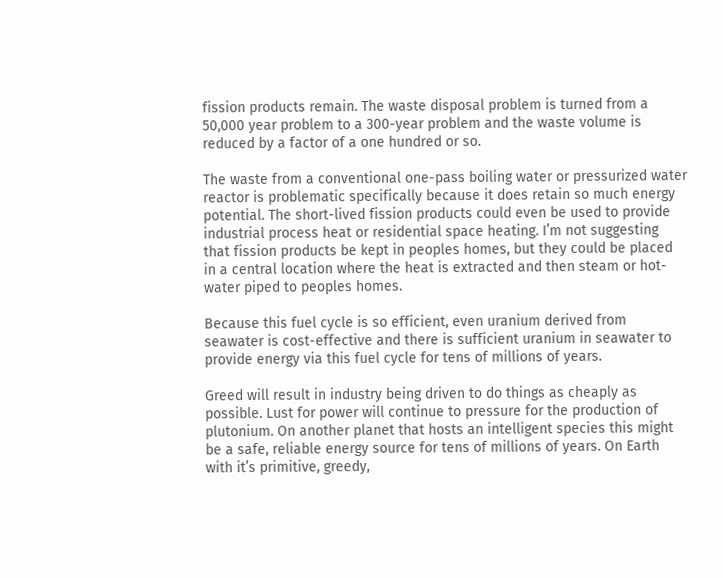fission products remain. The waste disposal problem is turned from a 50,000 year problem to a 300-year problem and the waste volume is reduced by a factor of a one hundred or so.

The waste from a conventional one-pass boiling water or pressurized water reactor is problematic specifically because it does retain so much energy potential. The short-lived fission products could even be used to provide industrial process heat or residential space heating. I’m not suggesting that fission products be kept in peoples homes, but they could be placed in a central location where the heat is extracted and then steam or hot-water piped to peoples homes.

Because this fuel cycle is so efficient, even uranium derived from seawater is cost-effective and there is sufficient uranium in seawater to provide energy via this fuel cycle for tens of millions of years.

Greed will result in industry being driven to do things as cheaply as possible. Lust for power will continue to pressure for the production of plutonium. On another planet that hosts an intelligent species this might be a safe, reliable energy source for tens of millions of years. On Earth with it’s primitive, greedy,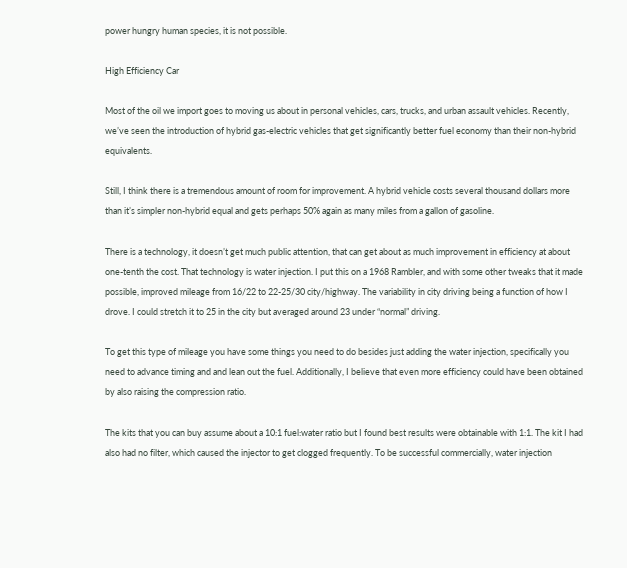power hungry human species, it is not possible.

High Efficiency Car

Most of the oil we import goes to moving us about in personal vehicles, cars, trucks, and urban assault vehicles. Recently, we’ve seen the introduction of hybrid gas-electric vehicles that get significantly better fuel economy than their non-hybrid equivalents.

Still, I think there is a tremendous amount of room for improvement. A hybrid vehicle costs several thousand dollars more than it’s simpler non-hybrid equal and gets perhaps 50% again as many miles from a gallon of gasoline.

There is a technology, it doesn’t get much public attention, that can get about as much improvement in efficiency at about one-tenth the cost. That technology is water injection. I put this on a 1968 Rambler, and with some other tweaks that it made possible, improved mileage from 16/22 to 22-25/30 city/highway. The variability in city driving being a function of how I drove. I could stretch it to 25 in the city but averaged around 23 under “normal” driving.

To get this type of mileage you have some things you need to do besides just adding the water injection, specifically you need to advance timing and and lean out the fuel. Additionally, I believe that even more efficiency could have been obtained by also raising the compression ratio.

The kits that you can buy assume about a 10:1 fuel:water ratio but I found best results were obtainable with 1:1. The kit I had also had no filter, which caused the injector to get clogged frequently. To be successful commercially, water injection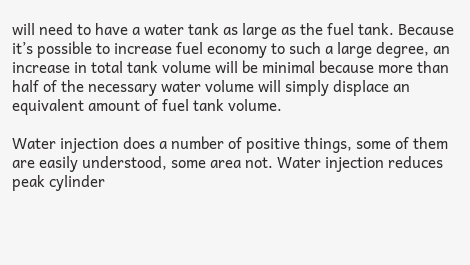will need to have a water tank as large as the fuel tank. Because it’s possible to increase fuel economy to such a large degree, an increase in total tank volume will be minimal because more than half of the necessary water volume will simply displace an equivalent amount of fuel tank volume.

Water injection does a number of positive things, some of them are easily understood, some area not. Water injection reduces peak cylinder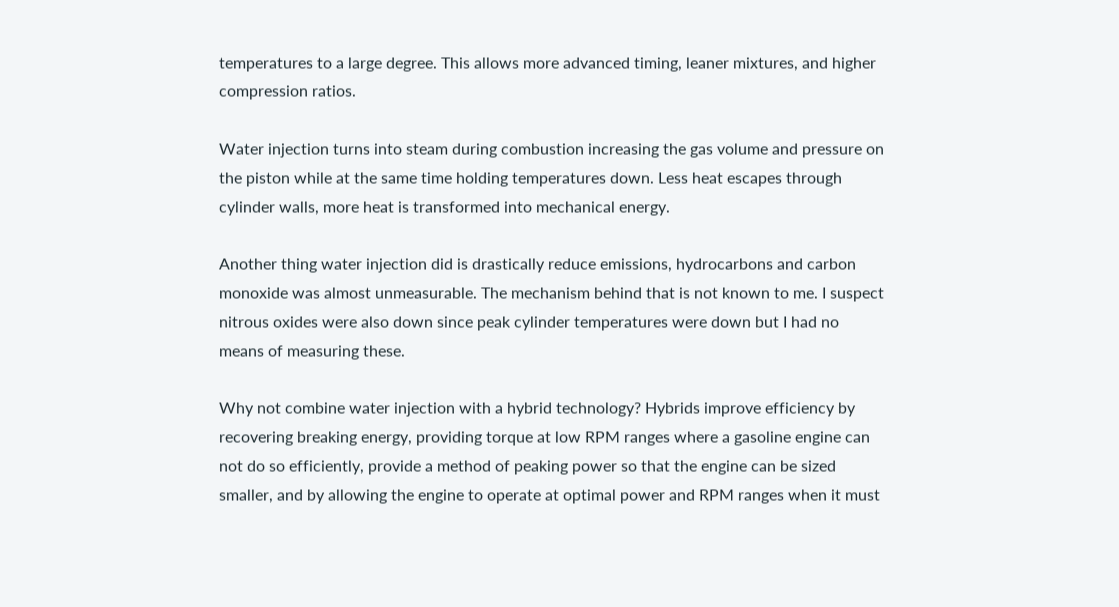temperatures to a large degree. This allows more advanced timing, leaner mixtures, and higher compression ratios.

Water injection turns into steam during combustion increasing the gas volume and pressure on the piston while at the same time holding temperatures down. Less heat escapes through cylinder walls, more heat is transformed into mechanical energy.

Another thing water injection did is drastically reduce emissions, hydrocarbons and carbon monoxide was almost unmeasurable. The mechanism behind that is not known to me. I suspect nitrous oxides were also down since peak cylinder temperatures were down but I had no means of measuring these.

Why not combine water injection with a hybrid technology? Hybrids improve efficiency by recovering breaking energy, providing torque at low RPM ranges where a gasoline engine can not do so efficiently, provide a method of peaking power so that the engine can be sized smaller, and by allowing the engine to operate at optimal power and RPM ranges when it must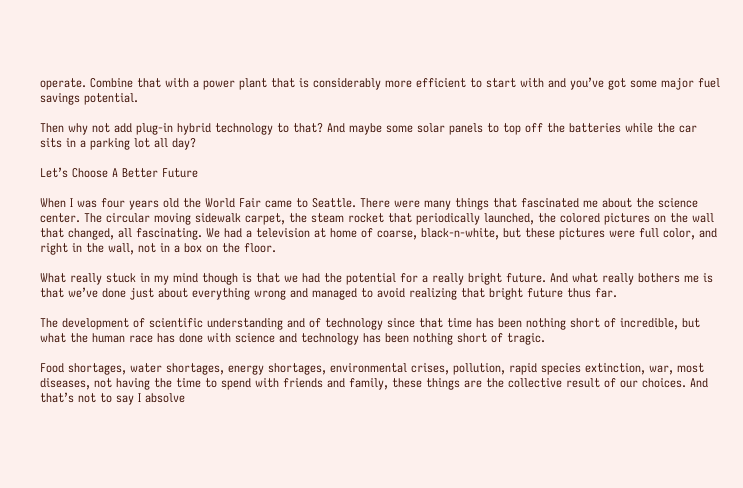operate. Combine that with a power plant that is considerably more efficient to start with and you’ve got some major fuel savings potential.

Then why not add plug-in hybrid technology to that? And maybe some solar panels to top off the batteries while the car sits in a parking lot all day?

Let’s Choose A Better Future

When I was four years old the World Fair came to Seattle. There were many things that fascinated me about the science center. The circular moving sidewalk carpet, the steam rocket that periodically launched, the colored pictures on the wall that changed, all fascinating. We had a television at home of coarse, black-n-white, but these pictures were full color, and right in the wall, not in a box on the floor.

What really stuck in my mind though is that we had the potential for a really bright future. And what really bothers me is that we’ve done just about everything wrong and managed to avoid realizing that bright future thus far.

The development of scientific understanding and of technology since that time has been nothing short of incredible, but what the human race has done with science and technology has been nothing short of tragic.

Food shortages, water shortages, energy shortages, environmental crises, pollution, rapid species extinction, war, most diseases, not having the time to spend with friends and family, these things are the collective result of our choices. And that’s not to say I absolve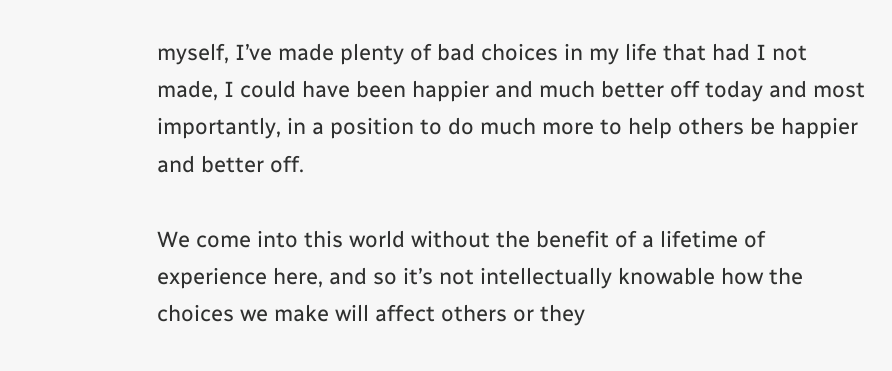myself, I’ve made plenty of bad choices in my life that had I not made, I could have been happier and much better off today and most importantly, in a position to do much more to help others be happier and better off.

We come into this world without the benefit of a lifetime of experience here, and so it’s not intellectually knowable how the choices we make will affect others or they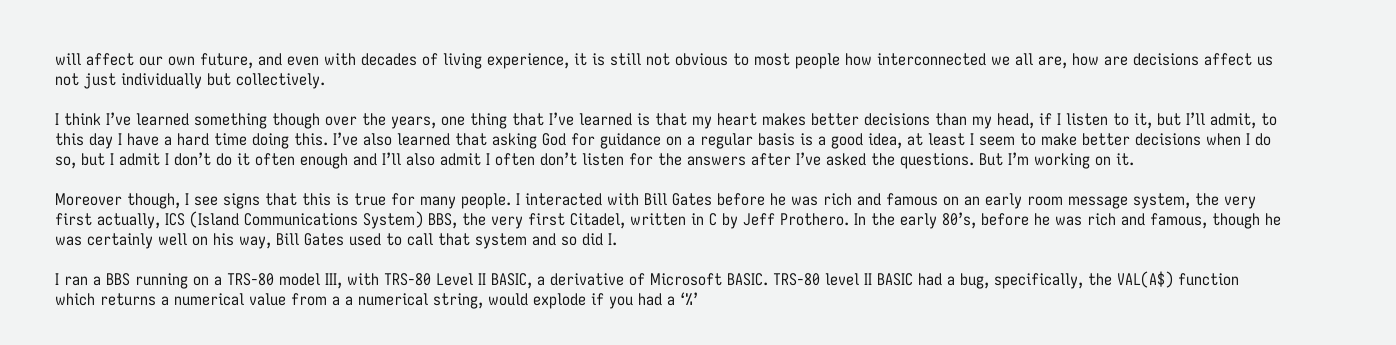will affect our own future, and even with decades of living experience, it is still not obvious to most people how interconnected we all are, how are decisions affect us not just individually but collectively.

I think I’ve learned something though over the years, one thing that I’ve learned is that my heart makes better decisions than my head, if I listen to it, but I’ll admit, to this day I have a hard time doing this. I’ve also learned that asking God for guidance on a regular basis is a good idea, at least I seem to make better decisions when I do so, but I admit I don’t do it often enough and I’ll also admit I often don’t listen for the answers after I’ve asked the questions. But I’m working on it.

Moreover though, I see signs that this is true for many people. I interacted with Bill Gates before he was rich and famous on an early room message system, the very first actually, ICS (Island Communications System) BBS, the very first Citadel, written in C by Jeff Prothero. In the early 80’s, before he was rich and famous, though he was certainly well on his way, Bill Gates used to call that system and so did I.

I ran a BBS running on a TRS-80 model III, with TRS-80 Level II BASIC, a derivative of Microsoft BASIC. TRS-80 level II BASIC had a bug, specifically, the VAL(A$) function which returns a numerical value from a a numerical string, would explode if you had a ‘%’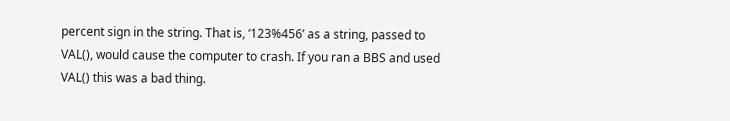percent sign in the string. That is, ‘123%456’ as a string, passed to VAL(), would cause the computer to crash. If you ran a BBS and used VAL() this was a bad thing.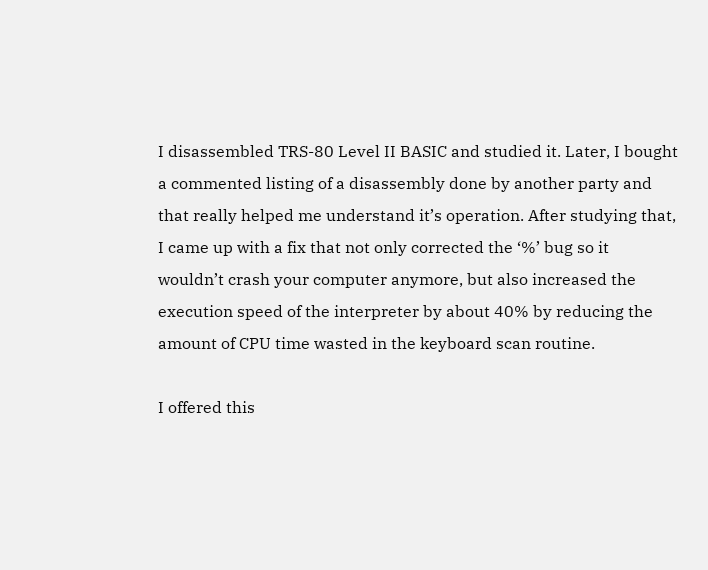I disassembled TRS-80 Level II BASIC and studied it. Later, I bought a commented listing of a disassembly done by another party and that really helped me understand it’s operation. After studying that, I came up with a fix that not only corrected the ‘%’ bug so it wouldn’t crash your computer anymore, but also increased the execution speed of the interpreter by about 40% by reducing the amount of CPU time wasted in the keyboard scan routine.

I offered this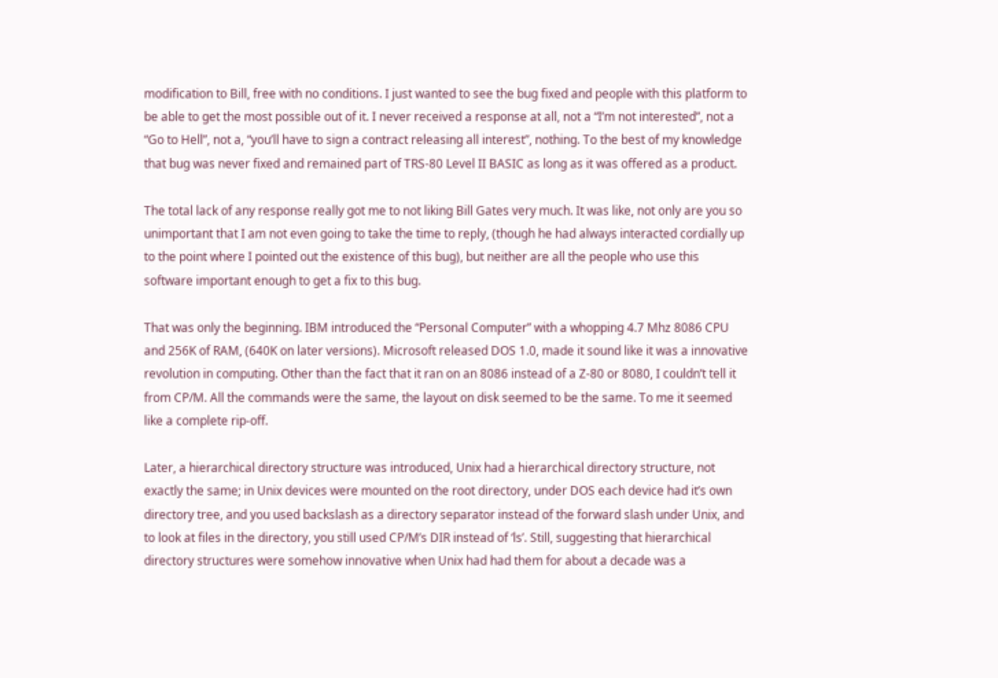modification to Bill, free with no conditions. I just wanted to see the bug fixed and people with this platform to be able to get the most possible out of it. I never received a response at all, not a “I’m not interested”, not a “Go to Hell”, not a, “you’ll have to sign a contract releasing all interest”, nothing. To the best of my knowledge that bug was never fixed and remained part of TRS-80 Level II BASIC as long as it was offered as a product.

The total lack of any response really got me to not liking Bill Gates very much. It was like, not only are you so unimportant that I am not even going to take the time to reply, (though he had always interacted cordially up to the point where I pointed out the existence of this bug), but neither are all the people who use this software important enough to get a fix to this bug.

That was only the beginning. IBM introduced the “Personal Computer” with a whopping 4.7 Mhz 8086 CPU and 256K of RAM, (640K on later versions). Microsoft released DOS 1.0, made it sound like it was a innovative revolution in computing. Other than the fact that it ran on an 8086 instead of a Z-80 or 8080, I couldn’t tell it from CP/M. All the commands were the same, the layout on disk seemed to be the same. To me it seemed like a complete rip-off.

Later, a hierarchical directory structure was introduced, Unix had a hierarchical directory structure, not exactly the same; in Unix devices were mounted on the root directory, under DOS each device had it’s own directory tree, and you used backslash as a directory separator instead of the forward slash under Unix, and to look at files in the directory, you still used CP/M’s DIR instead of ‘ls’. Still, suggesting that hierarchical directory structures were somehow innovative when Unix had had them for about a decade was a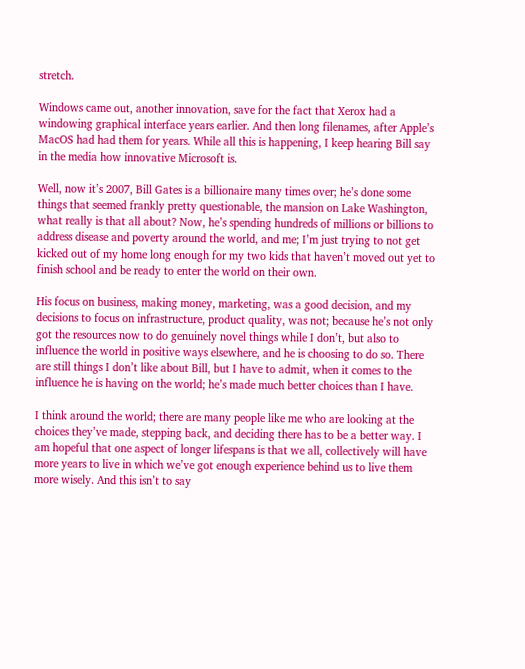stretch.

Windows came out, another innovation, save for the fact that Xerox had a windowing graphical interface years earlier. And then long filenames, after Apple’s MacOS had had them for years. While all this is happening, I keep hearing Bill say in the media how innovative Microsoft is.

Well, now it’s 2007, Bill Gates is a billionaire many times over; he’s done some things that seemed frankly pretty questionable, the mansion on Lake Washington, what really is that all about? Now, he’s spending hundreds of millions or billions to address disease and poverty around the world, and me; I’m just trying to not get kicked out of my home long enough for my two kids that haven’t moved out yet to finish school and be ready to enter the world on their own.

His focus on business, making money, marketing, was a good decision, and my decisions to focus on infrastructure, product quality, was not; because he’s not only got the resources now to do genuinely novel things while I don’t, but also to influence the world in positive ways elsewhere, and he is choosing to do so. There are still things I don’t like about Bill, but I have to admit, when it comes to the influence he is having on the world; he’s made much better choices than I have.

I think around the world; there are many people like me who are looking at the choices they’ve made, stepping back, and deciding there has to be a better way. I am hopeful that one aspect of longer lifespans is that we all, collectively will have more years to live in which we’ve got enough experience behind us to live them more wisely. And this isn’t to say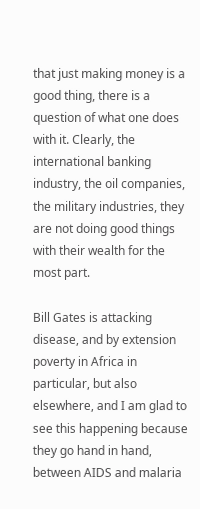that just making money is a good thing, there is a question of what one does with it. Clearly, the international banking industry, the oil companies, the military industries, they are not doing good things with their wealth for the most part.

Bill Gates is attacking disease, and by extension poverty in Africa in particular, but also elsewhere, and I am glad to see this happening because they go hand in hand, between AIDS and malaria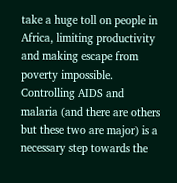take a huge toll on people in Africa, limiting productivity and making escape from poverty impossible. Controlling AIDS and malaria (and there are others but these two are major) is a necessary step towards the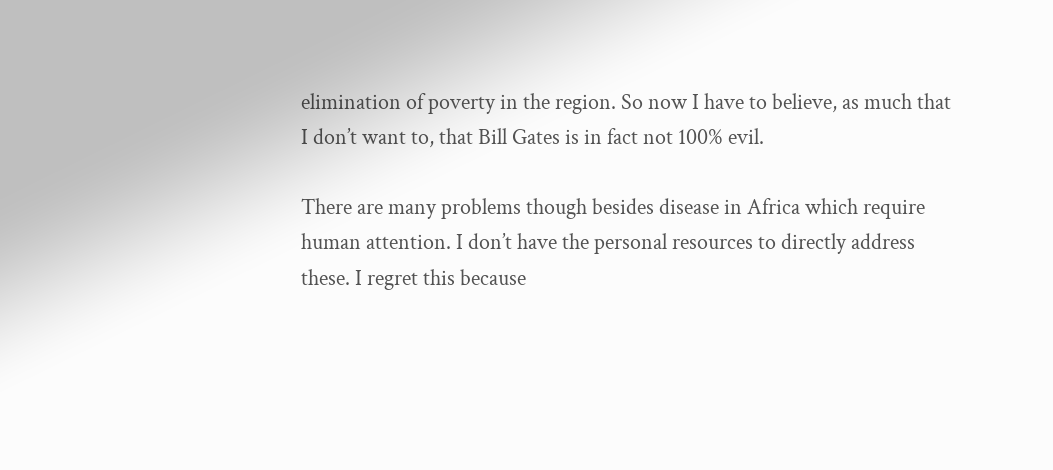elimination of poverty in the region. So now I have to believe, as much that I don’t want to, that Bill Gates is in fact not 100% evil.

There are many problems though besides disease in Africa which require human attention. I don’t have the personal resources to directly address these. I regret this because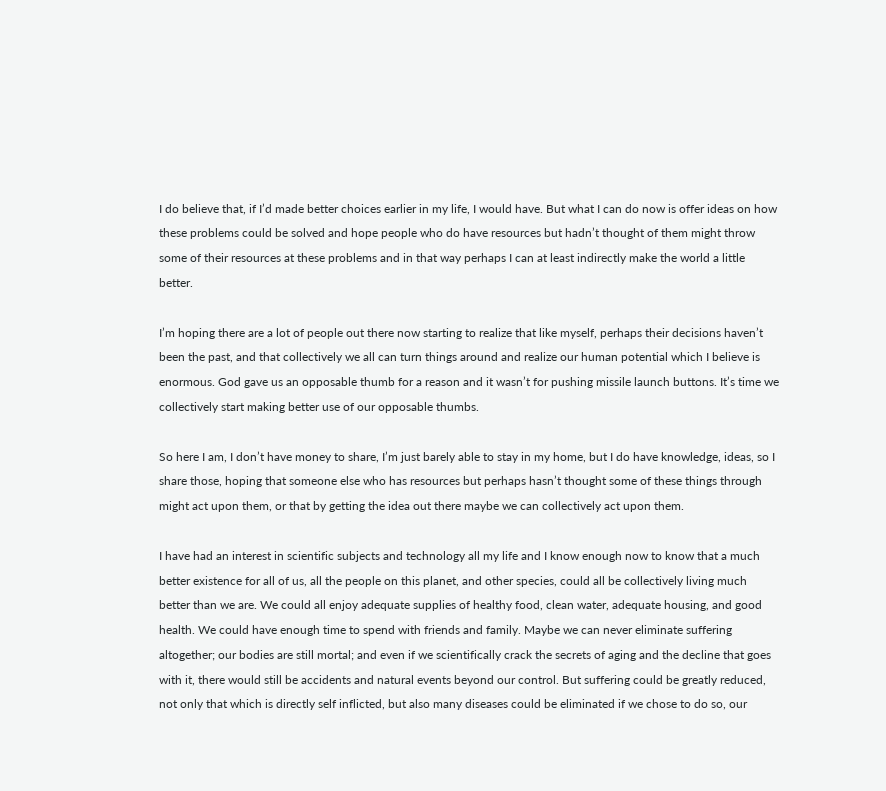I do believe that, if I’d made better choices earlier in my life, I would have. But what I can do now is offer ideas on how these problems could be solved and hope people who do have resources but hadn’t thought of them might throw some of their resources at these problems and in that way perhaps I can at least indirectly make the world a little better.

I’m hoping there are a lot of people out there now starting to realize that like myself, perhaps their decisions haven’t been the past, and that collectively we all can turn things around and realize our human potential which I believe is enormous. God gave us an opposable thumb for a reason and it wasn’t for pushing missile launch buttons. It’s time we collectively start making better use of our opposable thumbs.

So here I am, I don’t have money to share, I’m just barely able to stay in my home, but I do have knowledge, ideas, so I share those, hoping that someone else who has resources but perhaps hasn’t thought some of these things through might act upon them, or that by getting the idea out there maybe we can collectively act upon them.

I have had an interest in scientific subjects and technology all my life and I know enough now to know that a much better existence for all of us, all the people on this planet, and other species, could all be collectively living much better than we are. We could all enjoy adequate supplies of healthy food, clean water, adequate housing, and good health. We could have enough time to spend with friends and family. Maybe we can never eliminate suffering altogether; our bodies are still mortal; and even if we scientifically crack the secrets of aging and the decline that goes with it, there would still be accidents and natural events beyond our control. But suffering could be greatly reduced, not only that which is directly self inflicted, but also many diseases could be eliminated if we chose to do so, our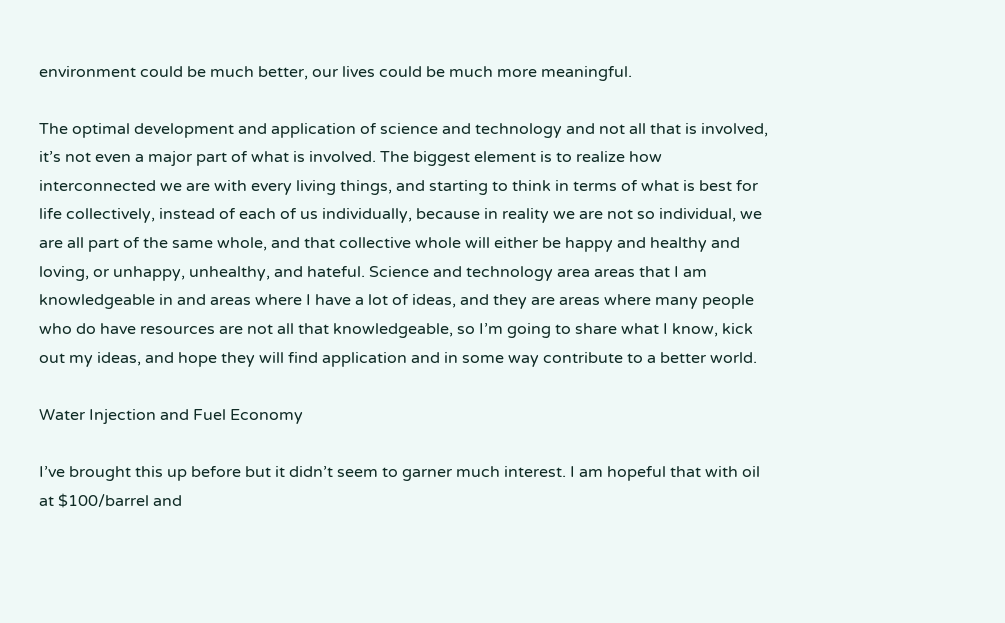environment could be much better, our lives could be much more meaningful.

The optimal development and application of science and technology and not all that is involved, it’s not even a major part of what is involved. The biggest element is to realize how interconnected we are with every living things, and starting to think in terms of what is best for life collectively, instead of each of us individually, because in reality we are not so individual, we are all part of the same whole, and that collective whole will either be happy and healthy and loving, or unhappy, unhealthy, and hateful. Science and technology area areas that I am knowledgeable in and areas where I have a lot of ideas, and they are areas where many people who do have resources are not all that knowledgeable, so I’m going to share what I know, kick out my ideas, and hope they will find application and in some way contribute to a better world.

Water Injection and Fuel Economy

I’ve brought this up before but it didn’t seem to garner much interest. I am hopeful that with oil at $100/barrel and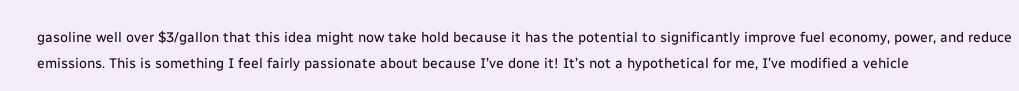gasoline well over $3/gallon that this idea might now take hold because it has the potential to significantly improve fuel economy, power, and reduce emissions. This is something I feel fairly passionate about because I’ve done it! It’s not a hypothetical for me, I’ve modified a vehicle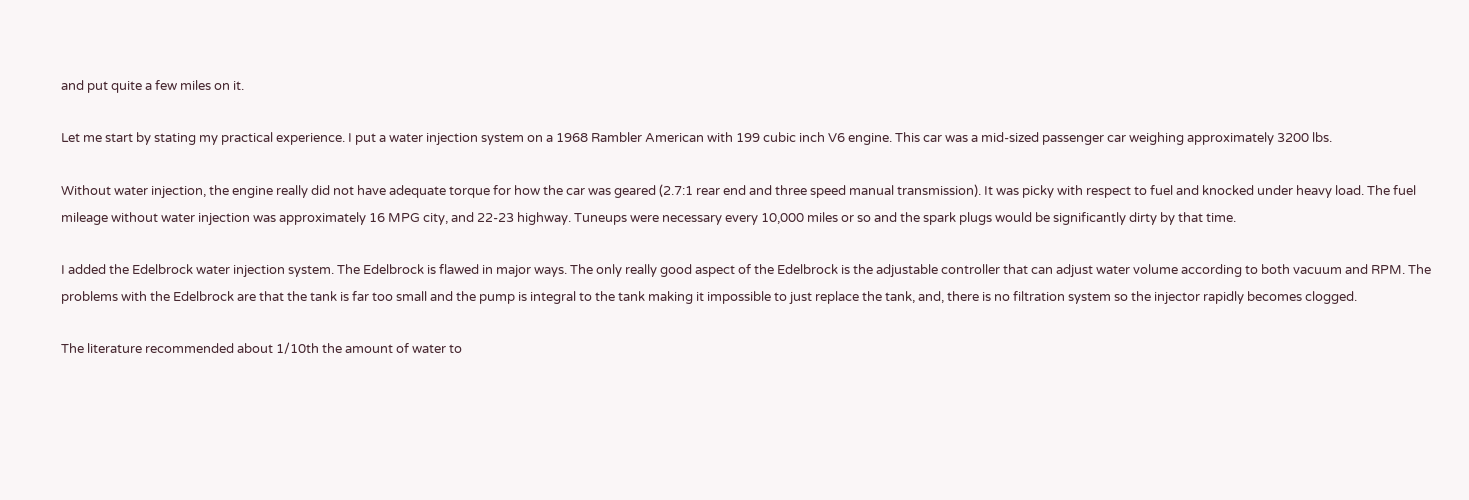and put quite a few miles on it.

Let me start by stating my practical experience. I put a water injection system on a 1968 Rambler American with 199 cubic inch V6 engine. This car was a mid-sized passenger car weighing approximately 3200 lbs.

Without water injection, the engine really did not have adequate torque for how the car was geared (2.7:1 rear end and three speed manual transmission). It was picky with respect to fuel and knocked under heavy load. The fuel mileage without water injection was approximately 16 MPG city, and 22-23 highway. Tuneups were necessary every 10,000 miles or so and the spark plugs would be significantly dirty by that time.

I added the Edelbrock water injection system. The Edelbrock is flawed in major ways. The only really good aspect of the Edelbrock is the adjustable controller that can adjust water volume according to both vacuum and RPM. The problems with the Edelbrock are that the tank is far too small and the pump is integral to the tank making it impossible to just replace the tank, and, there is no filtration system so the injector rapidly becomes clogged.

The literature recommended about 1/10th the amount of water to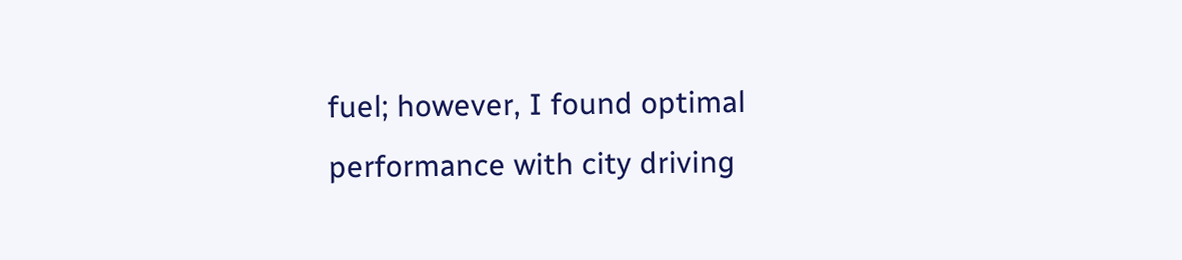fuel; however, I found optimal performance with city driving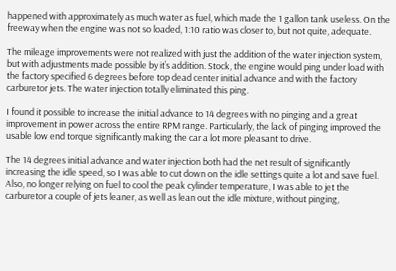happened with approximately as much water as fuel, which made the 1 gallon tank useless. On the freeway when the engine was not so loaded, 1:10 ratio was closer to, but not quite, adequate.

The mileage improvements were not realized with just the addition of the water injection system, but with adjustments made possible by it’s addition. Stock, the engine would ping under load with the factory specified 6 degrees before top dead center initial advance and with the factory carburetor jets. The water injection totally eliminated this ping.

I found it possible to increase the initial advance to 14 degrees with no pinging and a great improvement in power across the entire RPM range. Particularly, the lack of pinging improved the usable low end torque significantly making the car a lot more pleasant to drive.

The 14 degrees initial advance and water injection both had the net result of significantly increasing the idle speed, so I was able to cut down on the idle settings quite a lot and save fuel. Also, no longer relying on fuel to cool the peak cylinder temperature, I was able to jet the carburetor a couple of jets leaner, as well as lean out the idle mixture, without pinging,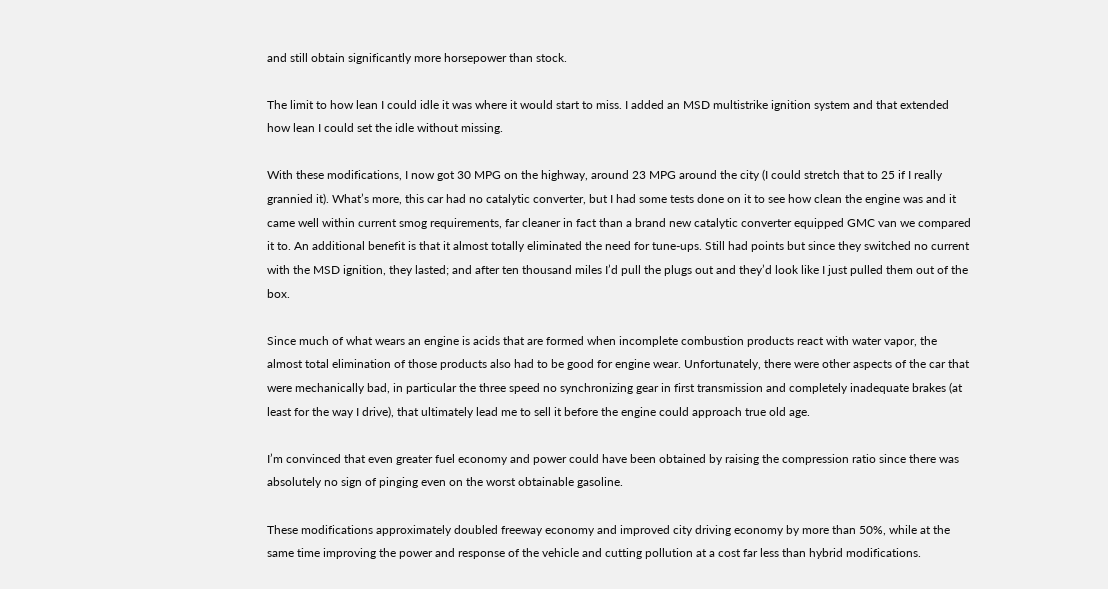and still obtain significantly more horsepower than stock.

The limit to how lean I could idle it was where it would start to miss. I added an MSD multistrike ignition system and that extended how lean I could set the idle without missing.

With these modifications, I now got 30 MPG on the highway, around 23 MPG around the city (I could stretch that to 25 if I really grannied it). What’s more, this car had no catalytic converter, but I had some tests done on it to see how clean the engine was and it came well within current smog requirements, far cleaner in fact than a brand new catalytic converter equipped GMC van we compared it to. An additional benefit is that it almost totally eliminated the need for tune-ups. Still had points but since they switched no current with the MSD ignition, they lasted; and after ten thousand miles I’d pull the plugs out and they’d look like I just pulled them out of the box.

Since much of what wears an engine is acids that are formed when incomplete combustion products react with water vapor, the almost total elimination of those products also had to be good for engine wear. Unfortunately, there were other aspects of the car that were mechanically bad, in particular the three speed no synchronizing gear in first transmission and completely inadequate brakes (at least for the way I drive), that ultimately lead me to sell it before the engine could approach true old age.

I’m convinced that even greater fuel economy and power could have been obtained by raising the compression ratio since there was absolutely no sign of pinging even on the worst obtainable gasoline.

These modifications approximately doubled freeway economy and improved city driving economy by more than 50%, while at the same time improving the power and response of the vehicle and cutting pollution at a cost far less than hybrid modifications.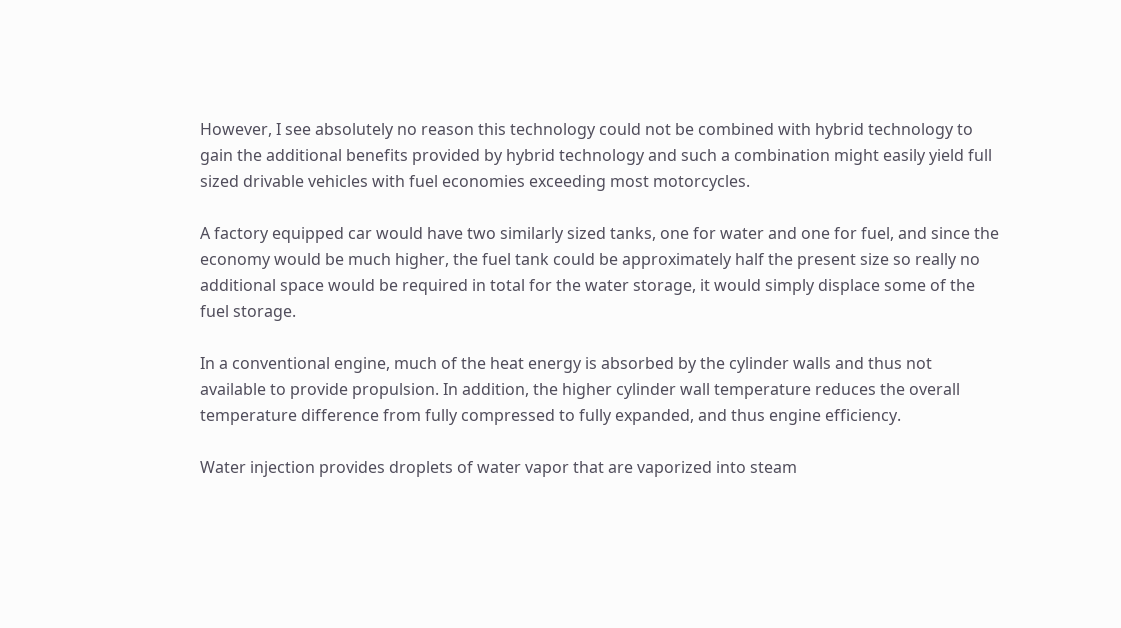However, I see absolutely no reason this technology could not be combined with hybrid technology to gain the additional benefits provided by hybrid technology and such a combination might easily yield full sized drivable vehicles with fuel economies exceeding most motorcycles.

A factory equipped car would have two similarly sized tanks, one for water and one for fuel, and since the economy would be much higher, the fuel tank could be approximately half the present size so really no additional space would be required in total for the water storage, it would simply displace some of the fuel storage.

In a conventional engine, much of the heat energy is absorbed by the cylinder walls and thus not available to provide propulsion. In addition, the higher cylinder wall temperature reduces the overall temperature difference from fully compressed to fully expanded, and thus engine efficiency.

Water injection provides droplets of water vapor that are vaporized into steam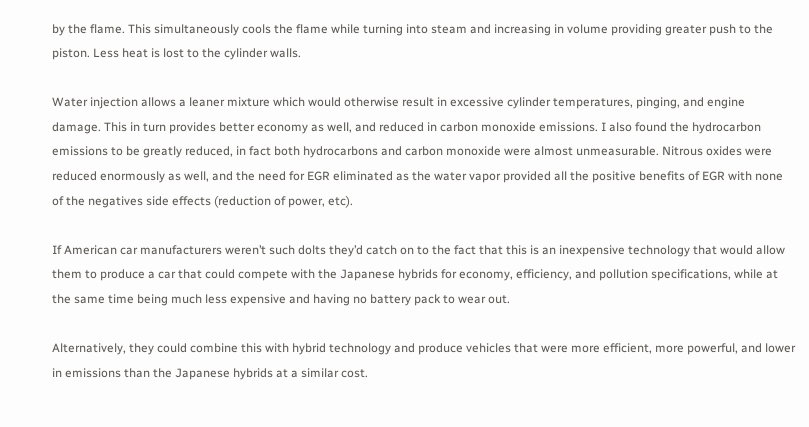by the flame. This simultaneously cools the flame while turning into steam and increasing in volume providing greater push to the piston. Less heat is lost to the cylinder walls.

Water injection allows a leaner mixture which would otherwise result in excessive cylinder temperatures, pinging, and engine damage. This in turn provides better economy as well, and reduced in carbon monoxide emissions. I also found the hydrocarbon emissions to be greatly reduced, in fact both hydrocarbons and carbon monoxide were almost unmeasurable. Nitrous oxides were reduced enormously as well, and the need for EGR eliminated as the water vapor provided all the positive benefits of EGR with none of the negatives side effects (reduction of power, etc).

If American car manufacturers weren’t such dolts they’d catch on to the fact that this is an inexpensive technology that would allow them to produce a car that could compete with the Japanese hybrids for economy, efficiency, and pollution specifications, while at the same time being much less expensive and having no battery pack to wear out.

Alternatively, they could combine this with hybrid technology and produce vehicles that were more efficient, more powerful, and lower in emissions than the Japanese hybrids at a similar cost.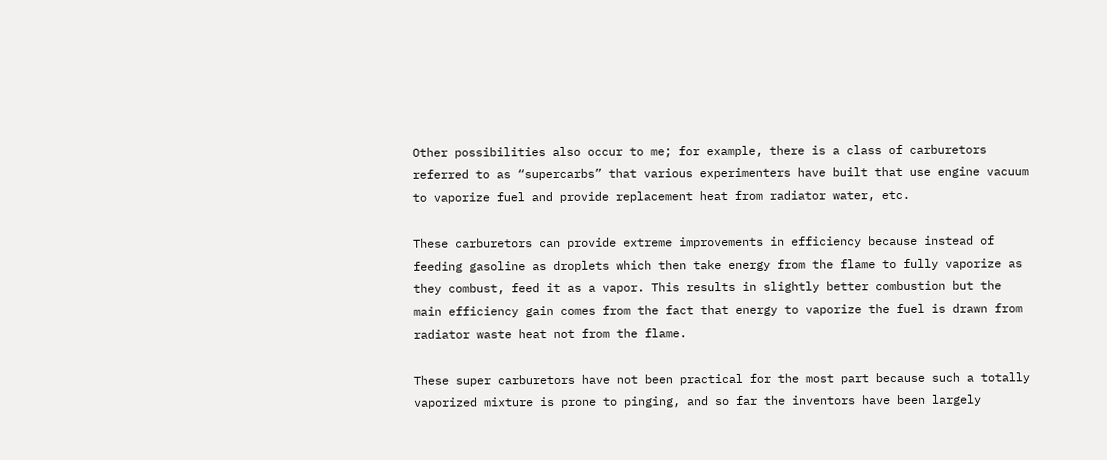Other possibilities also occur to me; for example, there is a class of carburetors referred to as “supercarbs” that various experimenters have built that use engine vacuum to vaporize fuel and provide replacement heat from radiator water, etc.

These carburetors can provide extreme improvements in efficiency because instead of feeding gasoline as droplets which then take energy from the flame to fully vaporize as they combust, feed it as a vapor. This results in slightly better combustion but the main efficiency gain comes from the fact that energy to vaporize the fuel is drawn from radiator waste heat not from the flame.

These super carburetors have not been practical for the most part because such a totally vaporized mixture is prone to pinging, and so far the inventors have been largely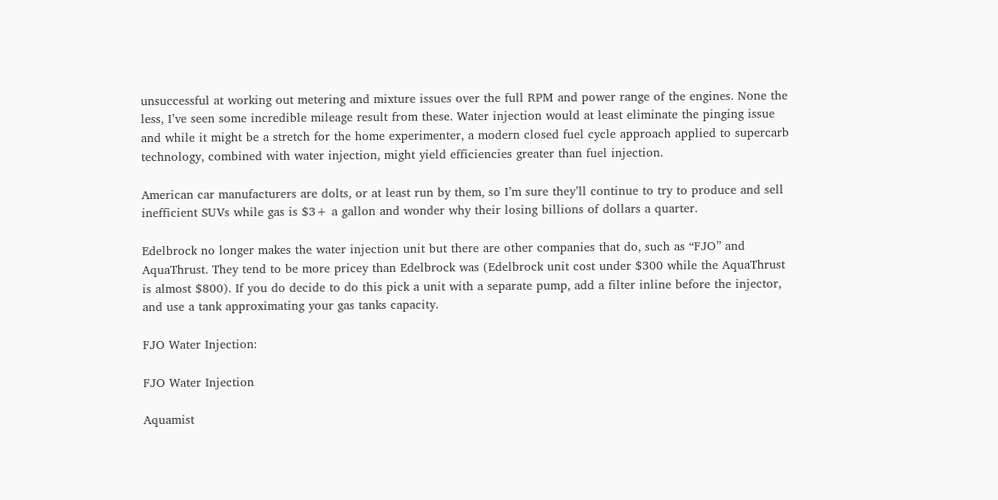unsuccessful at working out metering and mixture issues over the full RPM and power range of the engines. None the less, I’ve seen some incredible mileage result from these. Water injection would at least eliminate the pinging issue and while it might be a stretch for the home experimenter, a modern closed fuel cycle approach applied to supercarb technology, combined with water injection, might yield efficiencies greater than fuel injection.

American car manufacturers are dolts, or at least run by them, so I’m sure they’ll continue to try to produce and sell inefficient SUVs while gas is $3+ a gallon and wonder why their losing billions of dollars a quarter.

Edelbrock no longer makes the water injection unit but there are other companies that do, such as “FJO” and AquaThrust. They tend to be more pricey than Edelbrock was (Edelbrock unit cost under $300 while the AquaThrust is almost $800). If you do decide to do this pick a unit with a separate pump, add a filter inline before the injector, and use a tank approximating your gas tanks capacity.

FJO Water Injection:

FJO Water Injection

Aquamist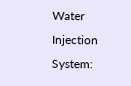Water Injection System: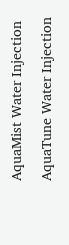AquaMist Water Injection

AquaTune Water Injection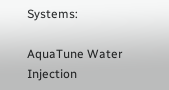Systems:

AquaTune Water Injection